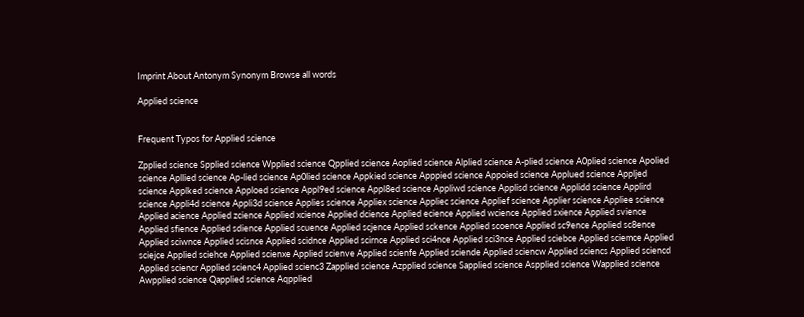Imprint About Antonym Synonym Browse all words

Applied science


Frequent Typos for Applied science

Zpplied science Spplied science Wpplied science Qpplied science Aoplied science Alplied science A-plied science A0plied science Apolied science Apllied science Ap-lied science Ap0lied science Appkied science Apppied science Appoied science Applued science Appljed science Applked science Apploed science Appl9ed science Appl8ed science Appliwd science Applisd science Applidd science Applird science Appli4d science Appli3d science Applies science Appliex science Appliec science Applief science Applier science Appliee science Applied acience Applied zcience Applied xcience Applied dcience Applied ecience Applied wcience Applied sxience Applied svience Applied sfience Applied sdience Applied scuence Applied scjence Applied sckence Applied scoence Applied sc9ence Applied sc8ence Applied sciwnce Applied scisnce Applied scidnce Applied scirnce Applied sci4nce Applied sci3nce Applied sciebce Applied sciemce Applied sciejce Applied sciehce Applied scienxe Applied scienve Applied scienfe Applied sciende Applied sciencw Applied sciencs Applied sciencd Applied sciencr Applied scienc4 Applied scienc3 Zapplied science Azpplied science Sapplied science Aspplied science Wapplied science Awpplied science Qapplied science Aqpplied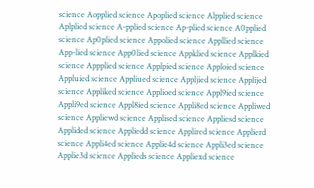science Aopplied science Apoplied science Alpplied science Aplplied science A-pplied science Ap-plied science A0pplied science Ap0plied science Appolied science Appllied science App-lied science App0lied science Appklied science Applkied science Appplied science Applpied science Apploied science Appluied science Appliued science Appljied science Applijed science Appliked science Applioed science Appl9ied science Appli9ed science Appl8ied science Appli8ed science Appliwed science Appliewd science Applised science Appliesd science Applided science Appliedd science Applired science Applierd science Appli4ed science Applie4d science Appli3ed science Applie3d science Applieds science Appliexd science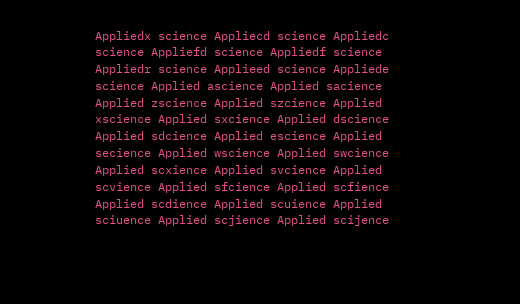Appliedx science Appliecd science Appliedc science Appliefd science Appliedf science Appliedr science Applieed science Appliede science Applied ascience Applied sacience Applied zscience Applied szcience Applied xscience Applied sxcience Applied dscience Applied sdcience Applied escience Applied secience Applied wscience Applied swcience Applied scxience Applied svcience Applied scvience Applied sfcience Applied scfience Applied scdience Applied scuience Applied sciuence Applied scjience Applied scijence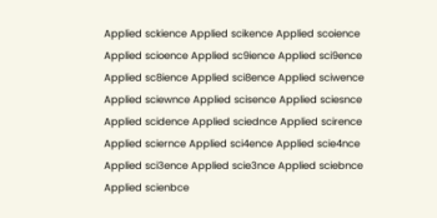Applied sckience Applied scikence Applied scoience Applied scioence Applied sc9ience Applied sci9ence Applied sc8ience Applied sci8ence Applied sciwence Applied sciewnce Applied scisence Applied sciesnce Applied scidence Applied sciednce Applied scirence Applied sciernce Applied sci4ence Applied scie4nce Applied sci3ence Applied scie3nce Applied sciebnce Applied scienbce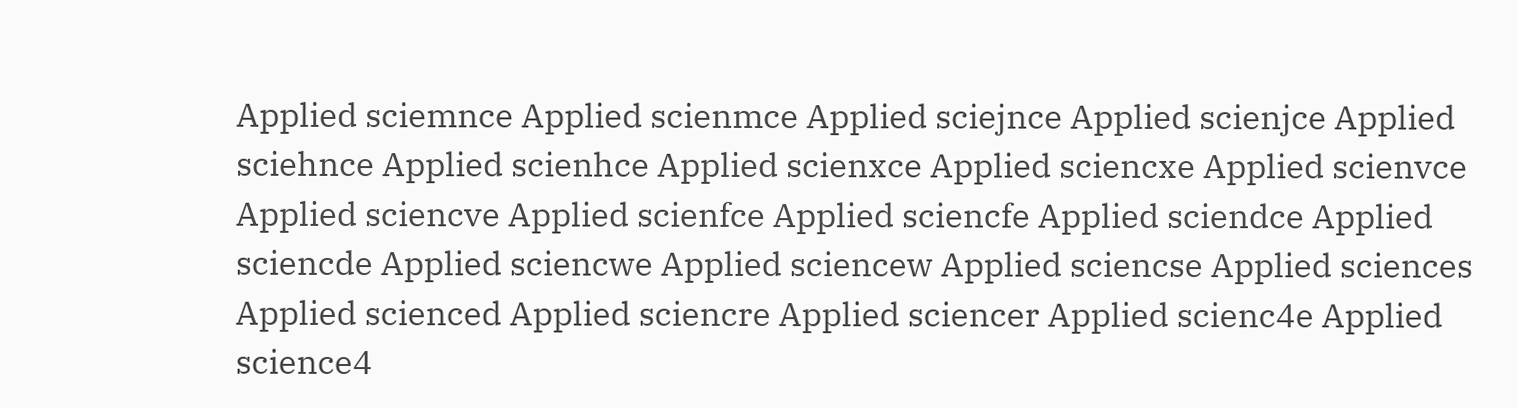Applied sciemnce Applied scienmce Applied sciejnce Applied scienjce Applied sciehnce Applied scienhce Applied scienxce Applied sciencxe Applied scienvce Applied sciencve Applied scienfce Applied sciencfe Applied sciendce Applied sciencde Applied sciencwe Applied sciencew Applied sciencse Applied sciences Applied scienced Applied sciencre Applied sciencer Applied scienc4e Applied science4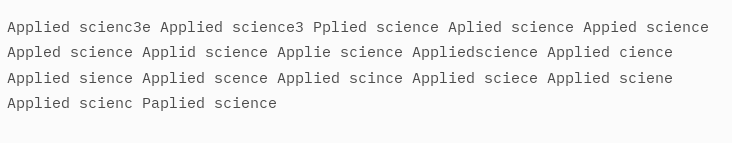Applied scienc3e Applied science3 Pplied science Aplied science Appied science Appled science Applid science Applie science Appliedscience Applied cience Applied sience Applied scence Applied scince Applied sciece Applied sciene Applied scienc Paplied science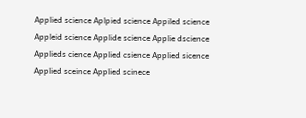Applied science Aplpied science Appiled science Appleid science Applide science Applie dscience Applieds cience Applied csience Applied sicence Applied sceince Applied scinece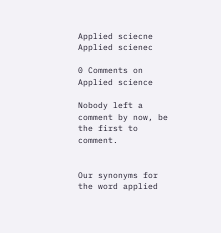Applied sciecne Applied scienec

0 Comments on Applied science

Nobody left a comment by now, be the first to comment.


Our synonyms for the word applied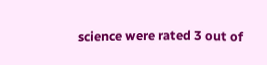science were rated 3 out of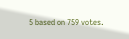5 based on 759 votes.